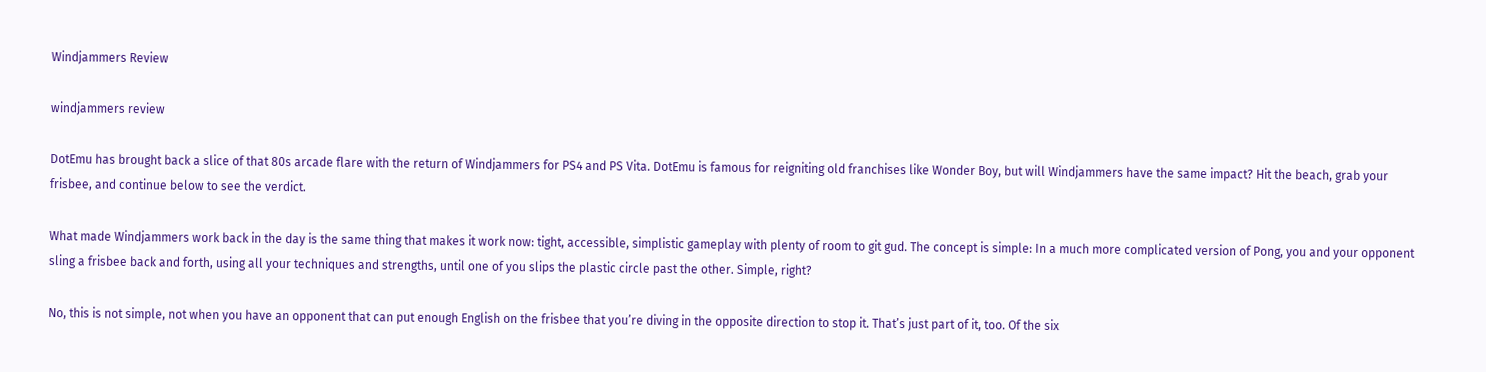Windjammers Review

windjammers review

DotEmu has brought back a slice of that 80s arcade flare with the return of Windjammers for PS4 and PS Vita. DotEmu is famous for reigniting old franchises like Wonder Boy, but will Windjammers have the same impact? Hit the beach, grab your frisbee, and continue below to see the verdict.

What made Windjammers work back in the day is the same thing that makes it work now: tight, accessible, simplistic gameplay with plenty of room to git gud. The concept is simple: In a much more complicated version of Pong, you and your opponent sling a frisbee back and forth, using all your techniques and strengths, until one of you slips the plastic circle past the other. Simple, right?

No, this is not simple, not when you have an opponent that can put enough English on the frisbee that you’re diving in the opposite direction to stop it. That’s just part of it, too. Of the six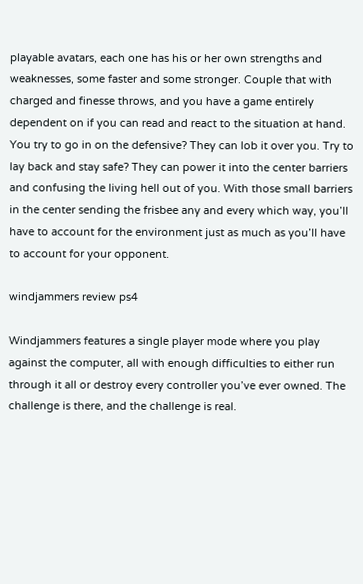playable avatars, each one has his or her own strengths and weaknesses, some faster and some stronger. Couple that with charged and finesse throws, and you have a game entirely dependent on if you can read and react to the situation at hand. You try to go in on the defensive? They can lob it over you. Try to lay back and stay safe? They can power it into the center barriers and confusing the living hell out of you. With those small barriers in the center sending the frisbee any and every which way, you’ll have to account for the environment just as much as you’ll have to account for your opponent.

windjammers review ps4

Windjammers features a single player mode where you play against the computer, all with enough difficulties to either run through it all or destroy every controller you’ve ever owned. The challenge is there, and the challenge is real.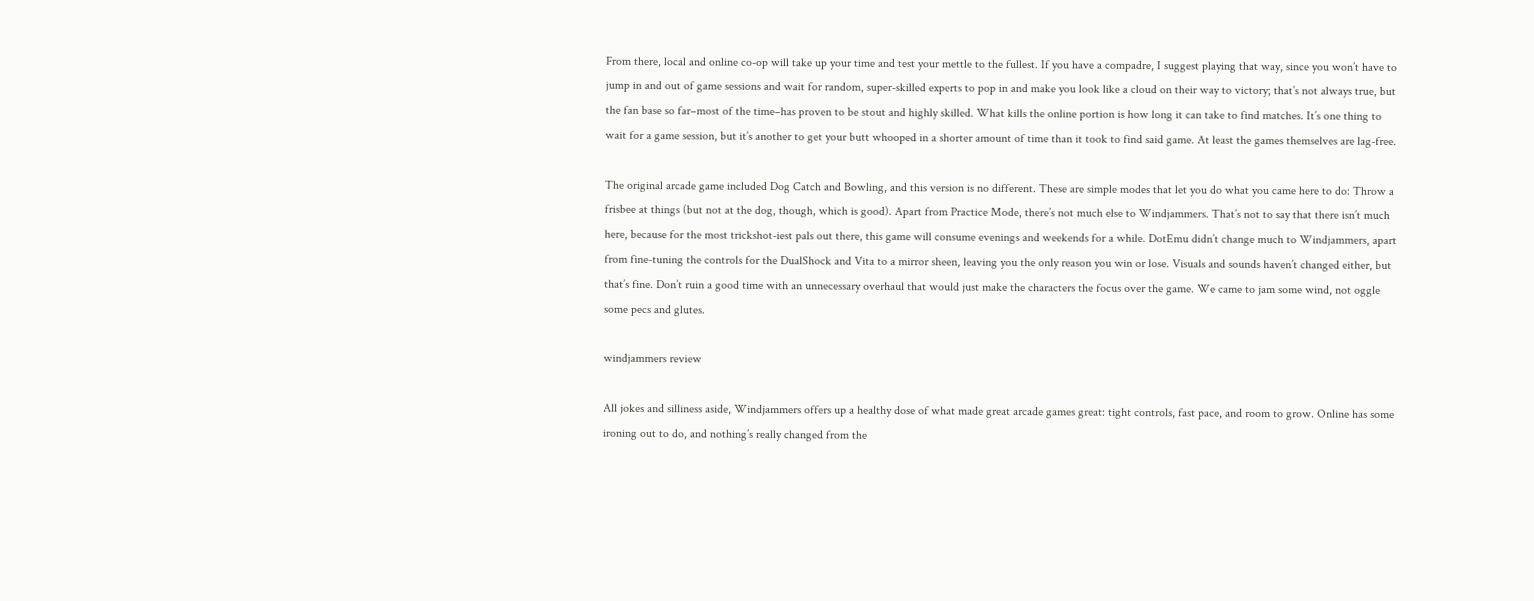From there, local and online co-op will take up your time and test your mettle to the fullest. If you have a compadre, I suggest playing that way, since you won’t have to jump in and out of game sessions and wait for random, super-skilled experts to pop in and make you look like a cloud on their way to victory; that’s not always true, but the fan base so far–most of the time–has proven to be stout and highly skilled. What kills the online portion is how long it can take to find matches. It’s one thing to wait for a game session, but it’s another to get your butt whooped in a shorter amount of time than it took to find said game. At least the games themselves are lag-free.

The original arcade game included Dog Catch and Bowling, and this version is no different. These are simple modes that let you do what you came here to do: Throw a frisbee at things (but not at the dog, though, which is good). Apart from Practice Mode, there’s not much else to Windjammers. That’s not to say that there isn’t much here, because for the most trickshot-iest pals out there, this game will consume evenings and weekends for a while. DotEmu didn’t change much to Windjammers, apart from fine-tuning the controls for the DualShock and Vita to a mirror sheen, leaving you the only reason you win or lose. Visuals and sounds haven’t changed either, but that’s fine. Don’t ruin a good time with an unnecessary overhaul that would just make the characters the focus over the game. We came to jam some wind, not oggle some pecs and glutes.

windjammers review

All jokes and silliness aside, Windjammers offers up a healthy dose of what made great arcade games great: tight controls, fast pace, and room to grow. Online has some ironing out to do, and nothing’s really changed from the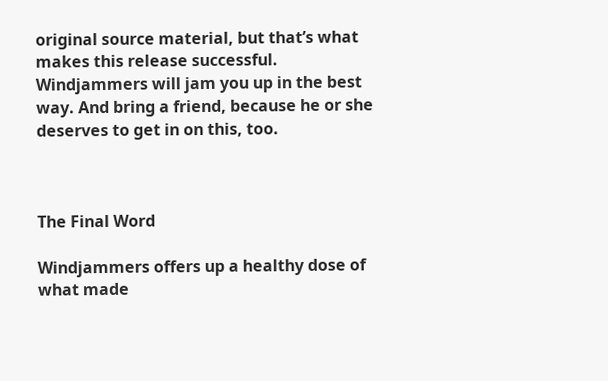original source material, but that’s what makes this release successful. Windjammers will jam you up in the best way. And bring a friend, because he or she deserves to get in on this, too.



The Final Word

Windjammers offers up a healthy dose of what made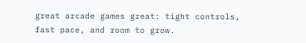great arcade games great: tight controls, fast pace, and room to grow.